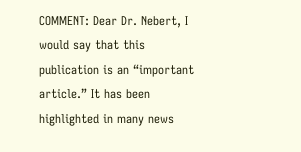COMMENT: Dear Dr. Nebert, I would say that this publication is an “important article.” It has been highlighted in many news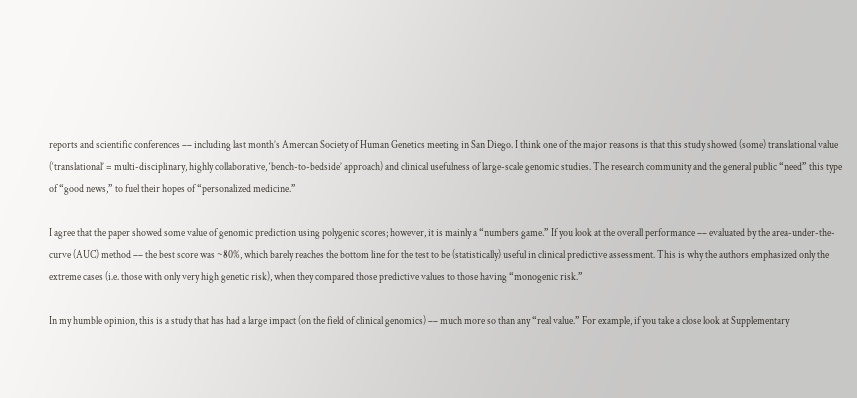reports and scientific conferences –– including last month’s Amercan Society of Human Genetics meeting in San Diego. I think one of the major reasons is that this study showed (some) translational value (‘translational’ = multi-disciplinary, highly collaborative, ‘bench-to-bedside’ approach) and clinical usefulness of large-scale genomic studies. The research community and the general public “need” this type of “good news,” to fuel their hopes of “personalized medicine.”

I agree that the paper showed some value of genomic prediction using polygenic scores; however, it is mainly a “numbers game.” If you look at the overall performance –– evaluated by the area-under-the-curve (AUC) method –– the best score was ~80%, which barely reaches the bottom line for the test to be (statistically) useful in clinical predictive assessment. This is why the authors emphasized only the extreme cases (i.e. those with only very high genetic risk), when they compared those predictive values to those having “monogenic risk.”

In my humble opinion, this is a study that has had a large impact (on the field of clinical genomics) –– much more so than any “real value.” For example, if you take a close look at Supplementary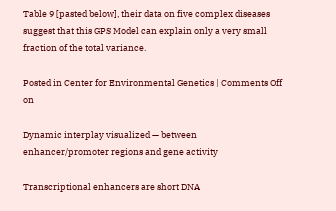Table 9 [pasted below], their data on five complex diseases suggest that this GPS Model can explain only a very small fraction of the total variance.

Posted in Center for Environmental Genetics | Comments Off on

Dynamic interplay visualized — between enhancer/promoter regions and gene activity

Transcriptional enhancers are short DNA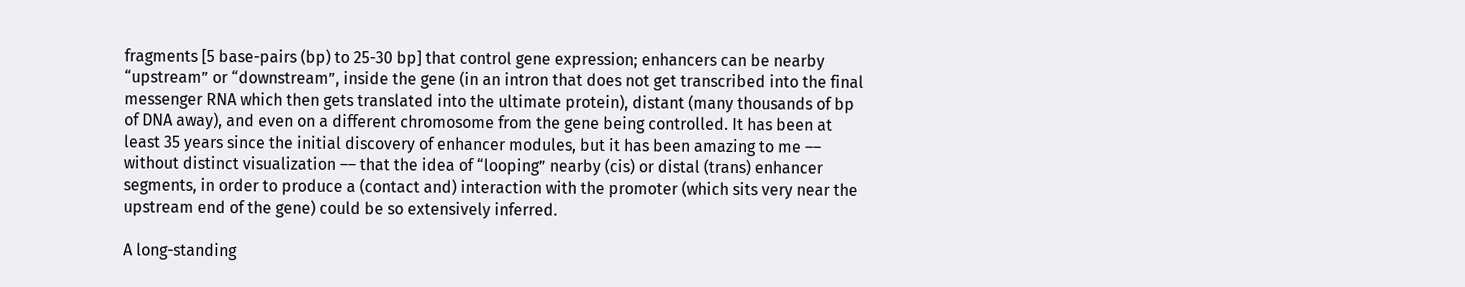fragments [5 base-pairs (bp) to 25-30 bp] that control gene expression; enhancers can be nearby “upstream” or “downstream”, inside the gene (in an intron that does not get transcribed into the final messenger RNA which then gets translated into the ultimate protein), distant (many thousands of bp of DNA away), and even on a different chromosome from the gene being controlled. It has been at least 35 years since the initial discovery of enhancer modules, but it has been amazing to me –– without distinct visualization –– that the idea of “looping” nearby (cis) or distal (trans) enhancer segments, in order to produce a (contact and) interaction with the promoter (which sits very near the upstream end of the gene) could be so extensively inferred.

A long-standing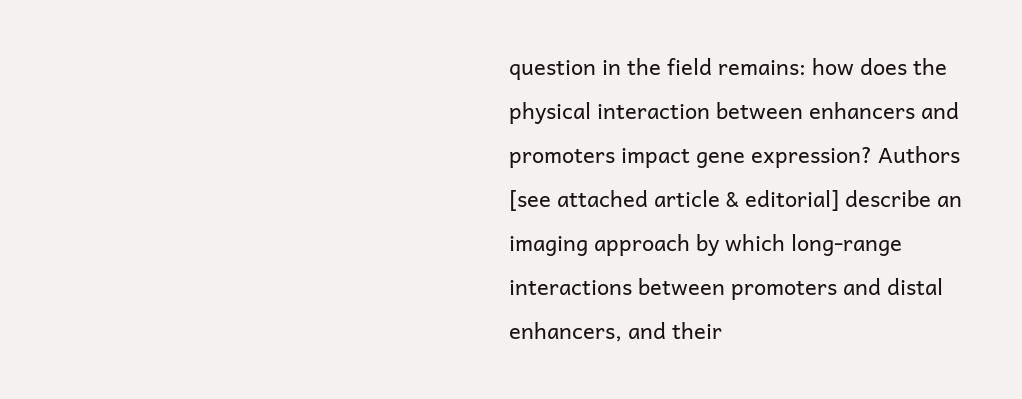question in the field remains: how does the physical interaction between enhancers and promoters impact gene expression? Authors [see attached article & editorial] describe an imaging approach by which long-range interactions between promoters and distal enhancers, and their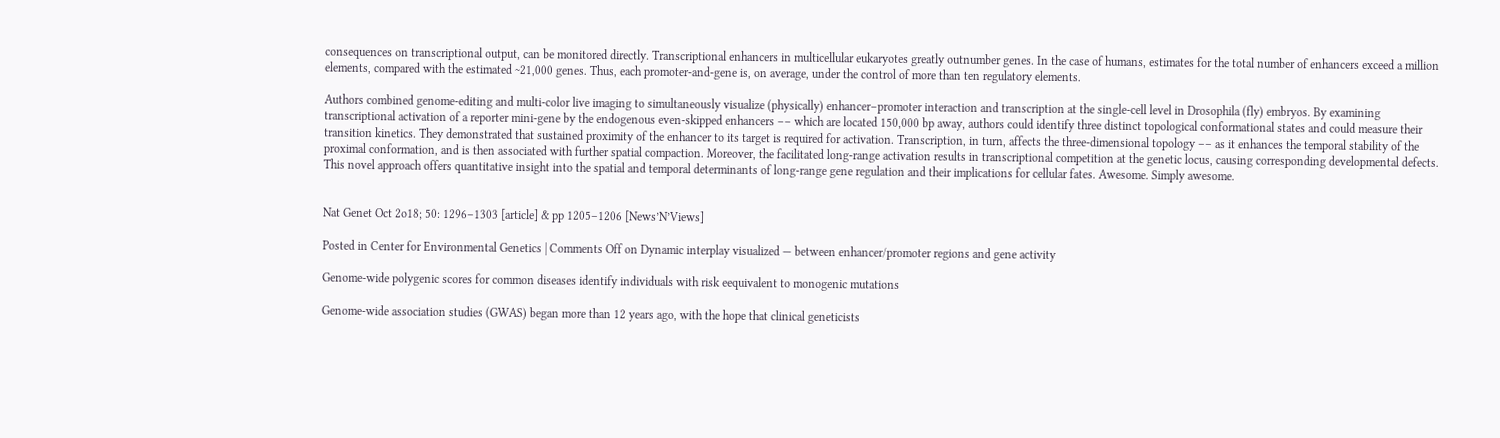consequences on transcriptional output, can be monitored directly. Transcriptional enhancers in multicellular eukaryotes greatly outnumber genes. In the case of humans, estimates for the total number of enhancers exceed a million elements, compared with the estimated ~21,000 genes. Thus, each promoter-and-gene is, on average, under the control of more than ten regulatory elements.

Authors combined genome-editing and multi-color live imaging to simultaneously visualize (physically) enhancer–promoter interaction and transcription at the single-cell level in Drosophila (fly) embryos. By examining transcriptional activation of a reporter mini-gene by the endogenous even-skipped enhancers –– which are located 150,000 bp away, authors could identify three distinct topological conformational states and could measure their transition kinetics. They demonstrated that sustained proximity of the enhancer to its target is required for activation. Transcription, in turn, affects the three-dimensional topology –– as it enhances the temporal stability of the proximal conformation, and is then associated with further spatial compaction. Moreover, the facilitated long-range activation results in transcriptional competition at the genetic locus, causing corresponding developmental defects. This novel approach offers quantitative insight into the spatial and temporal determinants of long-range gene regulation and their implications for cellular fates. Awesome. Simply awesome.


Nat Genet Oct 2o18; 50: 1296–1303 [article] & pp 1205–1206 [News’N’Views]

Posted in Center for Environmental Genetics | Comments Off on Dynamic interplay visualized — between enhancer/promoter regions and gene activity

Genome-wide polygenic scores for common diseases identify individuals with risk eequivalent to monogenic mutations

Genome-wide association studies (GWAS) began more than 12 years ago, with the hope that clinical geneticists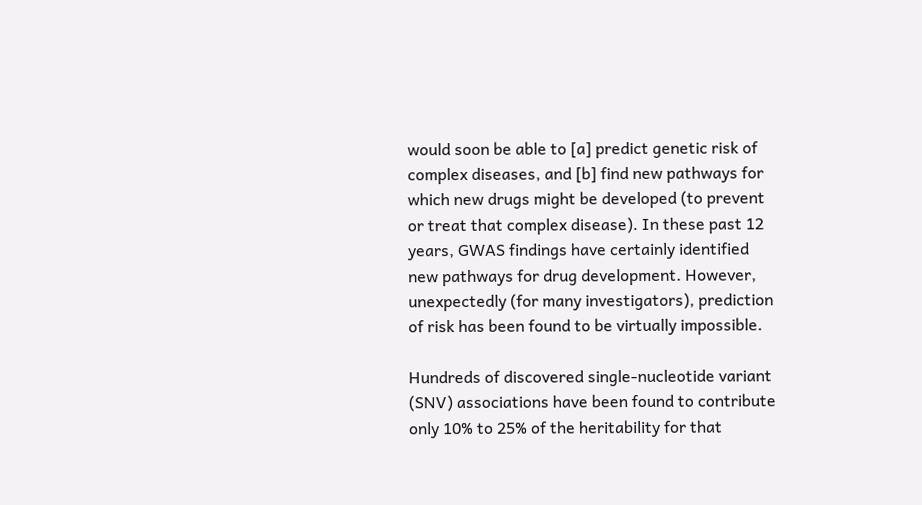would soon be able to [a] predict genetic risk of complex diseases, and [b] find new pathways for which new drugs might be developed (to prevent or treat that complex disease). In these past 12 years, GWAS findings have certainly identified new pathways for drug development. However, unexpectedly (for many investigators), prediction of risk has been found to be virtually impossible.

Hundreds of discovered single-nucleotide variant (SNV) associations have been found to contribute only 10% to 25% of the heritability for that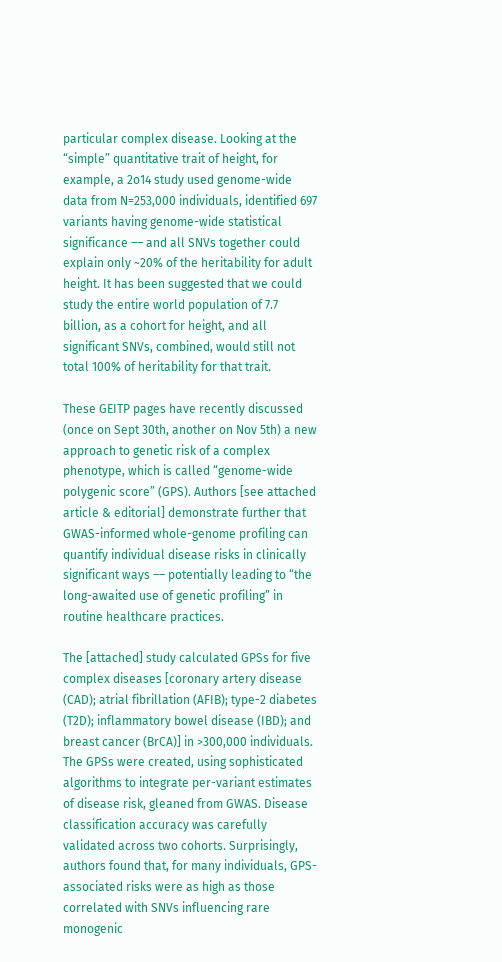particular complex disease. Looking at the “simple” quantitative trait of height, for example, a 2o14 study used genome-wide data from N=253,000 individuals, identified 697 variants having genome-wide statistical significance –– and all SNVs together could explain only ~20% of the heritability for adult height. It has been suggested that we could study the entire world population of 7.7 billion, as a cohort for height, and all significant SNVs, combined, would still not total 100% of heritability for that trait.

These GEITP pages have recently discussed (once on Sept 30th, another on Nov 5th) a new approach to genetic risk of a complex phenotype, which is called “genome-wide polygenic score” (GPS). Authors [see attached article & editorial] demonstrate further that GWAS-informed whole-genome profiling can quantify individual disease risks in clinically significant ways –– potentially leading to “the long-awaited use of genetic profiling” in routine healthcare practices.

The [attached] study calculated GPSs for five complex diseases [coronary artery disease (CAD); atrial fibrillation (AFIB); type-2 diabetes (T2D); inflammatory bowel disease (IBD); and breast cancer (BrCA)] in >300,000 individuals. The GPSs were created, using sophisticated algorithms to integrate per-variant estimates of disease risk, gleaned from GWAS. Disease classification accuracy was carefully validated across two cohorts. Surprisingly, authors found that, for many individuals, GPS-associated risks were as high as those correlated with SNVs influencing rare monogenic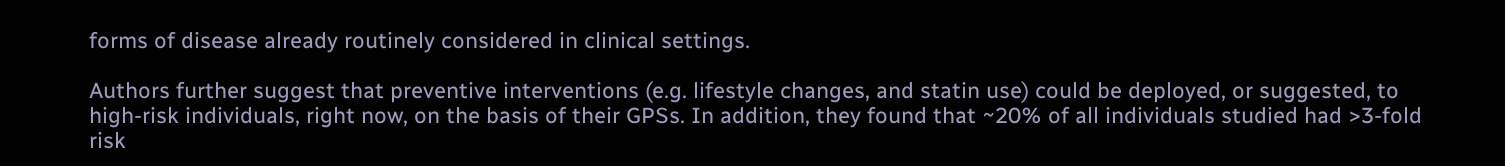forms of disease already routinely considered in clinical settings.

Authors further suggest that preventive interventions (e.g. lifestyle changes, and statin use) could be deployed, or suggested, to high-risk individuals, right now, on the basis of their GPSs. In addition, they found that ~20% of all individuals studied had >3-fold risk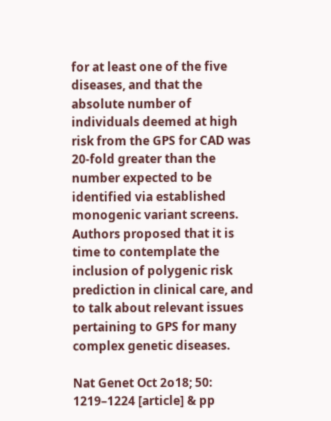for at least one of the five diseases, and that the absolute number of individuals deemed at high risk from the GPS for CAD was 20-fold greater than the number expected to be identified via established monogenic variant screens. Authors proposed that it is time to contemplate the inclusion of polygenic risk prediction in clinical care, and to talk about relevant issues pertaining to GPS for many complex genetic diseases.

Nat Genet Oct 2o18; 50: 1219–1224 [article] & pp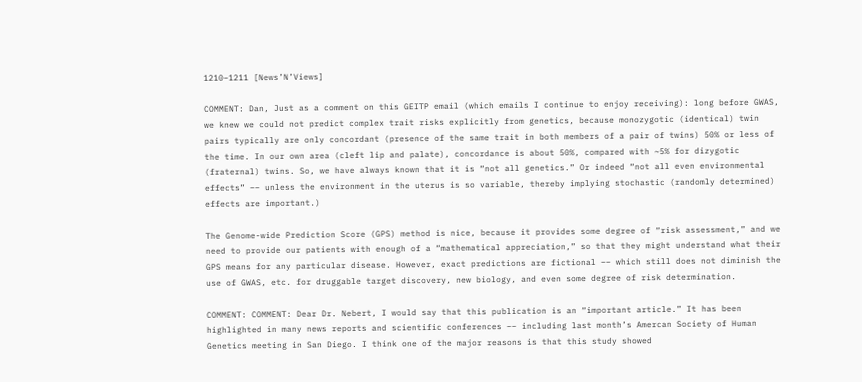1210–1211 [News’N’Views]

COMMENT: Dan, Just as a comment on this GEITP email (which emails I continue to enjoy receiving): long before GWAS, we knew we could not predict complex trait risks explicitly from genetics, because monozygotic (identical) twin pairs typically are only concordant (presence of the same trait in both members of a pair of twins) 50% or less of the time. In our own area (cleft lip and palate), concordance is about 50%, compared with ~5% for dizygotic (fraternal) twins. So, we have always known that it is “not all genetics.” Or indeed “not all even environmental effects” –– unless the environment in the uterus is so variable, thereby implying stochastic (randomly determined) effects are important.)

The Genome-wide Prediction Score (GPS) method is nice, because it provides some degree of “risk assessment,” and we need to provide our patients with enough of a “mathematical appreciation,” so that they might understand what their GPS means for any particular disease. However, exact predictions are fictional –– which still does not diminish the use of GWAS, etc. for druggable target discovery, new biology, and even some degree of risk determination.

COMMENT: COMMENT: Dear Dr. Nebert, I would say that this publication is an “important article.” It has been highlighted in many news reports and scientific conferences –– including last month’s Amercan Society of Human Genetics meeting in San Diego. I think one of the major reasons is that this study showed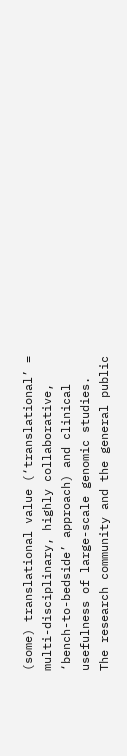(some) translational value (‘translational’ = multi-disciplinary, highly collaborative, ‘bench-to-bedside’ approach) and clinical usefulness of large-scale genomic studies. The research community and the general public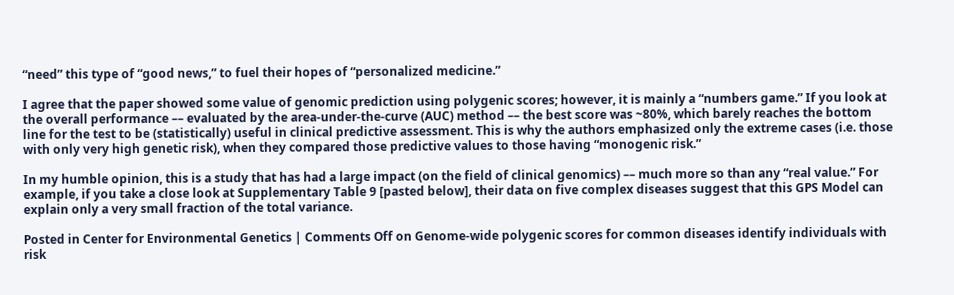“need” this type of “good news,” to fuel their hopes of “personalized medicine.”

I agree that the paper showed some value of genomic prediction using polygenic scores; however, it is mainly a “numbers game.” If you look at the overall performance –– evaluated by the area-under-the-curve (AUC) method –– the best score was ~80%, which barely reaches the bottom line for the test to be (statistically) useful in clinical predictive assessment. This is why the authors emphasized only the extreme cases (i.e. those with only very high genetic risk), when they compared those predictive values to those having “monogenic risk.”

In my humble opinion, this is a study that has had a large impact (on the field of clinical genomics) –– much more so than any “real value.” For example, if you take a close look at Supplementary Table 9 [pasted below], their data on five complex diseases suggest that this GPS Model can explain only a very small fraction of the total variance.

Posted in Center for Environmental Genetics | Comments Off on Genome-wide polygenic scores for common diseases identify individuals with risk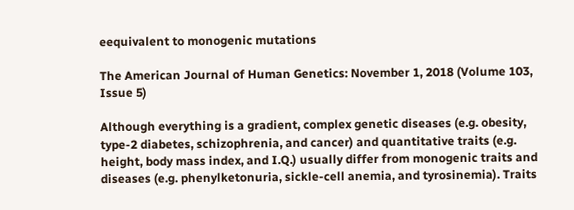eequivalent to monogenic mutations

The American Journal of Human Genetics: November 1, 2018 (Volume 103, Issue 5)

Although everything is a gradient, complex genetic diseases (e.g. obesity, type-2 diabetes, schizophrenia, and cancer) and quantitative traits (e.g. height, body mass index, and I.Q.) usually differ from monogenic traits and diseases (e.g. phenylketonuria, sickle-cell anemia, and tyrosinemia). Traits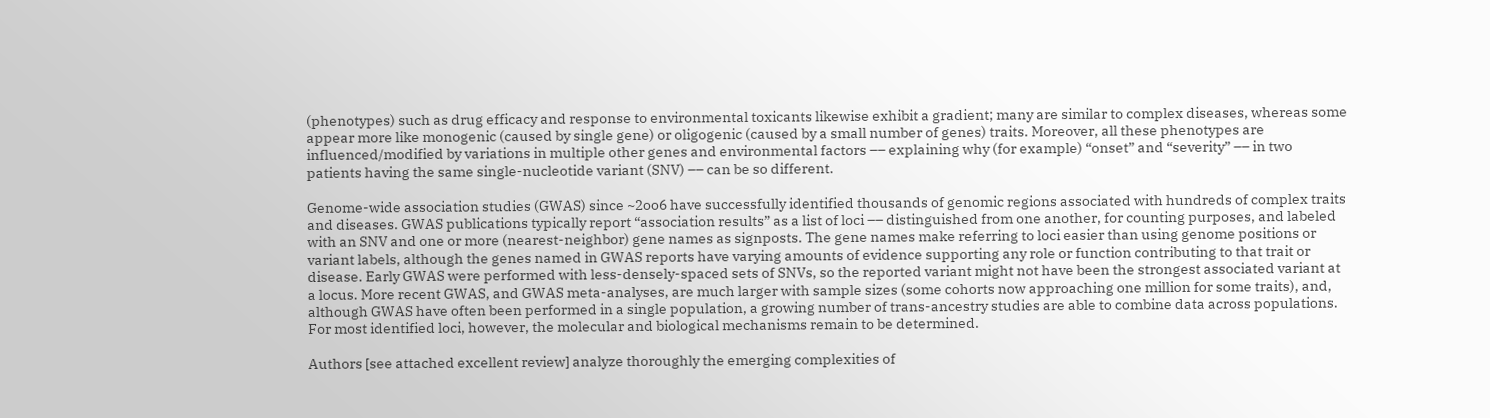(phenotypes) such as drug efficacy and response to environmental toxicants likewise exhibit a gradient; many are similar to complex diseases, whereas some appear more like monogenic (caused by single gene) or oligogenic (caused by a small number of genes) traits. Moreover, all these phenotypes are influenced/modified by variations in multiple other genes and environmental factors –– explaining why (for example) “onset” and “severity” –– in two patients having the same single-nucleotide variant (SNV) –– can be so different.

Genome-wide association studies (GWAS) since ~2oo6 have successfully identified thousands of genomic regions associated with hundreds of complex traits and diseases. GWAS publications typically report “association results” as a list of loci –– distinguished from one another, for counting purposes, and labeled with an SNV and one or more (nearest-neighbor) gene names as signposts. The gene names make referring to loci easier than using genome positions or variant labels, although the genes named in GWAS reports have varying amounts of evidence supporting any role or function contributing to that trait or disease. Early GWAS were performed with less-densely-spaced sets of SNVs, so the reported variant might not have been the strongest associated variant at a locus. More recent GWAS, and GWAS meta-analyses, are much larger with sample sizes (some cohorts now approaching one million for some traits), and, although GWAS have often been performed in a single population, a growing number of trans-ancestry studies are able to combine data across populations. For most identified loci, however, the molecular and biological mechanisms remain to be determined.

Authors [see attached excellent review] analyze thoroughly the emerging complexities of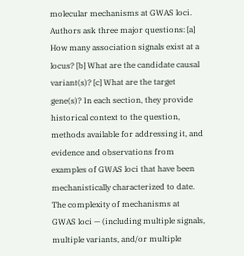molecular mechanisms at GWAS loci. Authors ask three major questions: [a] How many association signals exist at a locus? [b] What are the candidate causal variant(s)? [c] What are the target gene(s)? In each section, they provide historical context to the question, methods available for addressing it, and evidence and observations from examples of GWAS loci that have been mechanistically characterized to date. The complexity of mechanisms at GWAS loci — (including multiple signals, multiple variants, and/or multiple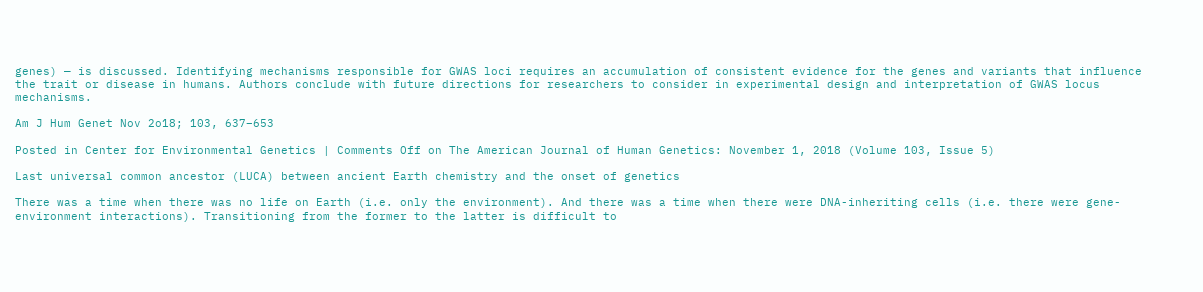genes) — is discussed. Identifying mechanisms responsible for GWAS loci requires an accumulation of consistent evidence for the genes and variants that influence the trait or disease in humans. Authors conclude with future directions for researchers to consider in experimental design and interpretation of GWAS locus mechanisms.

Am J Hum Genet Nov 2o18; 103, 637–653

Posted in Center for Environmental Genetics | Comments Off on The American Journal of Human Genetics: November 1, 2018 (Volume 103, Issue 5)

Last universal common ancestor (LUCA) between ancient Earth chemistry and the onset of genetics

There was a time when there was no life on Earth (i.e. only the environment). And there was a time when there were DNA-inheriting cells (i.e. there were gene-environment interactions). Transitioning from the former to the latter is difficult to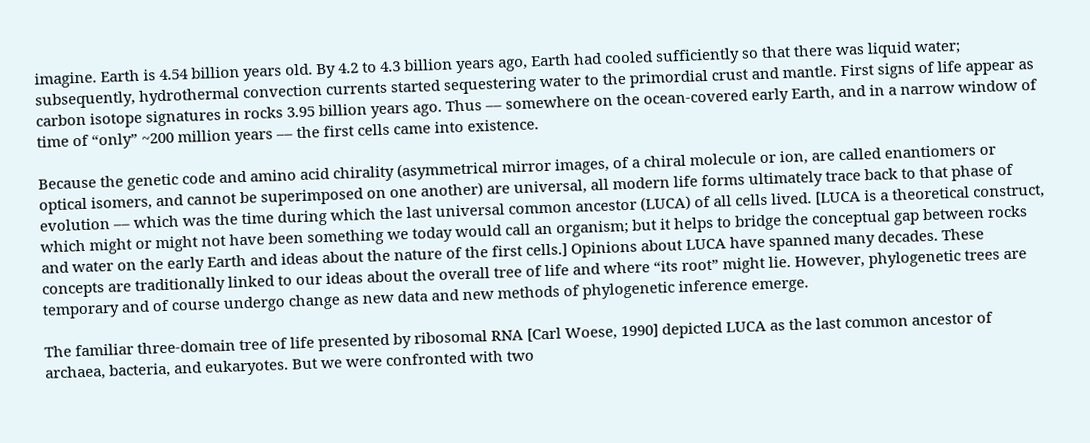imagine. Earth is 4.54 billion years old. By 4.2 to 4.3 billion years ago, Earth had cooled sufficiently so that there was liquid water; subsequently, hydrothermal convection currents started sequestering water to the primordial crust and mantle. First signs of life appear as carbon isotope signatures in rocks 3.95 billion years ago. Thus –– somewhere on the ocean-covered early Earth, and in a narrow window of time of “only” ~200 million years –– the first cells came into existence.

Because the genetic code and amino acid chirality (asymmetrical mirror images, of a chiral molecule or ion, are called enantiomers or optical isomers, and cannot be superimposed on one another) are universal, all modern life forms ultimately trace back to that phase of evolution –– which was the time during which the last universal common ancestor (LUCA) of all cells lived. [LUCA is a theoretical construct, which might or might not have been something we today would call an organism; but it helps to bridge the conceptual gap between rocks and water on the early Earth and ideas about the nature of the first cells.] Opinions about LUCA have spanned many decades. These concepts are traditionally linked to our ideas about the overall tree of life and where “its root” might lie. However, phylogenetic trees are temporary and of course undergo change as new data and new methods of phylogenetic inference emerge.

The familiar three-domain tree of life presented by ribosomal RNA [Carl Woese, 1990] depicted LUCA as the last common ancestor of archaea, bacteria, and eukaryotes. But we were confronted with two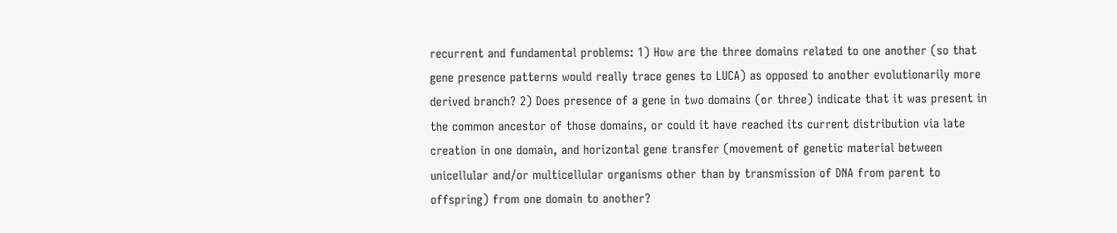recurrent and fundamental problems: 1) How are the three domains related to one another (so that gene presence patterns would really trace genes to LUCA) as opposed to another evolutionarily more derived branch? 2) Does presence of a gene in two domains (or three) indicate that it was present in the common ancestor of those domains, or could it have reached its current distribution via late creation in one domain, and horizontal gene transfer (movement of genetic material between unicellular and/or multicellular organisms other than by transmission of DNA from parent to offspring) from one domain to another?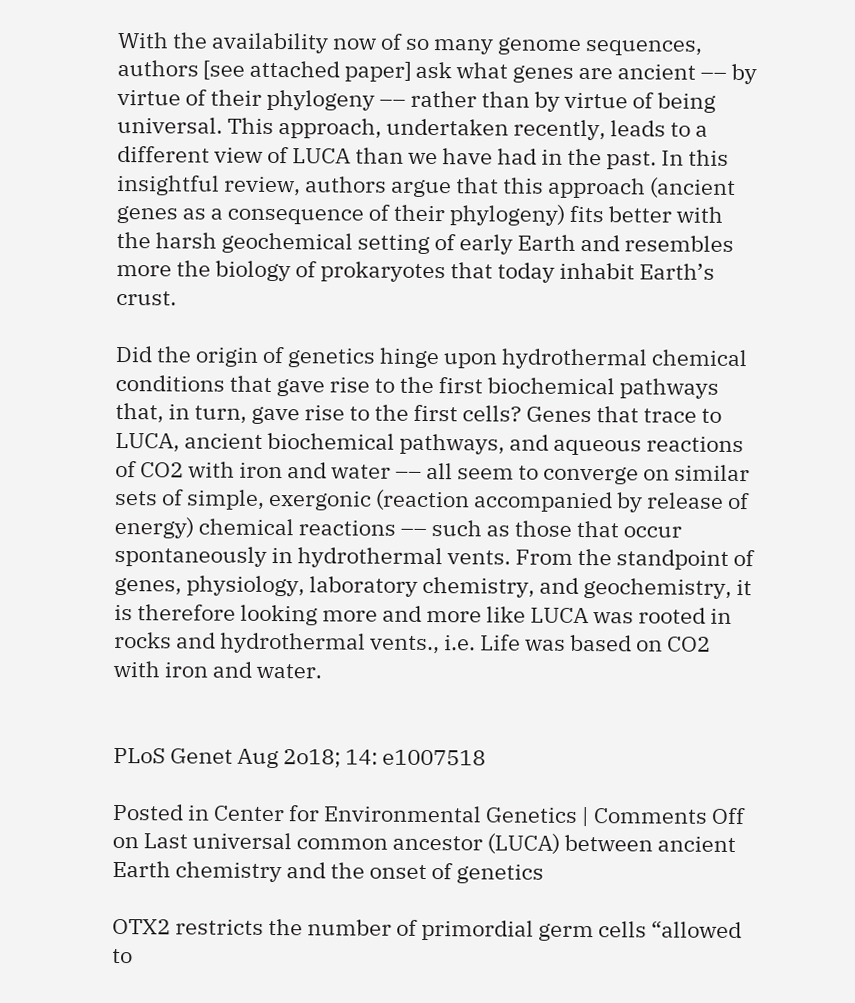With the availability now of so many genome sequences, authors [see attached paper] ask what genes are ancient –– by virtue of their phylogeny –– rather than by virtue of being universal. This approach, undertaken recently, leads to a different view of LUCA than we have had in the past. In this insightful review, authors argue that this approach (ancient genes as a consequence of their phylogeny) fits better with the harsh geochemical setting of early Earth and resembles more the biology of prokaryotes that today inhabit Earth’s crust.

Did the origin of genetics hinge upon hydrothermal chemical conditions that gave rise to the first biochemical pathways that, in turn, gave rise to the first cells? Genes that trace to LUCA, ancient biochemical pathways, and aqueous reactions of CO2 with iron and water –– all seem to converge on similar sets of simple, exergonic (reaction accompanied by release of energy) chemical reactions –– such as those that occur spontaneously in hydrothermal vents. From the standpoint of genes, physiology, laboratory chemistry, and geochemistry, it is therefore looking more and more like LUCA was rooted in rocks and hydrothermal vents., i.e. Life was based on CO2 with iron and water.


PLoS Genet Aug 2o18; 14: e1007518

Posted in Center for Environmental Genetics | Comments Off on Last universal common ancestor (LUCA) between ancient Earth chemistry and the onset of genetics

OTX2 restricts the number of primordial germ cells “allowed to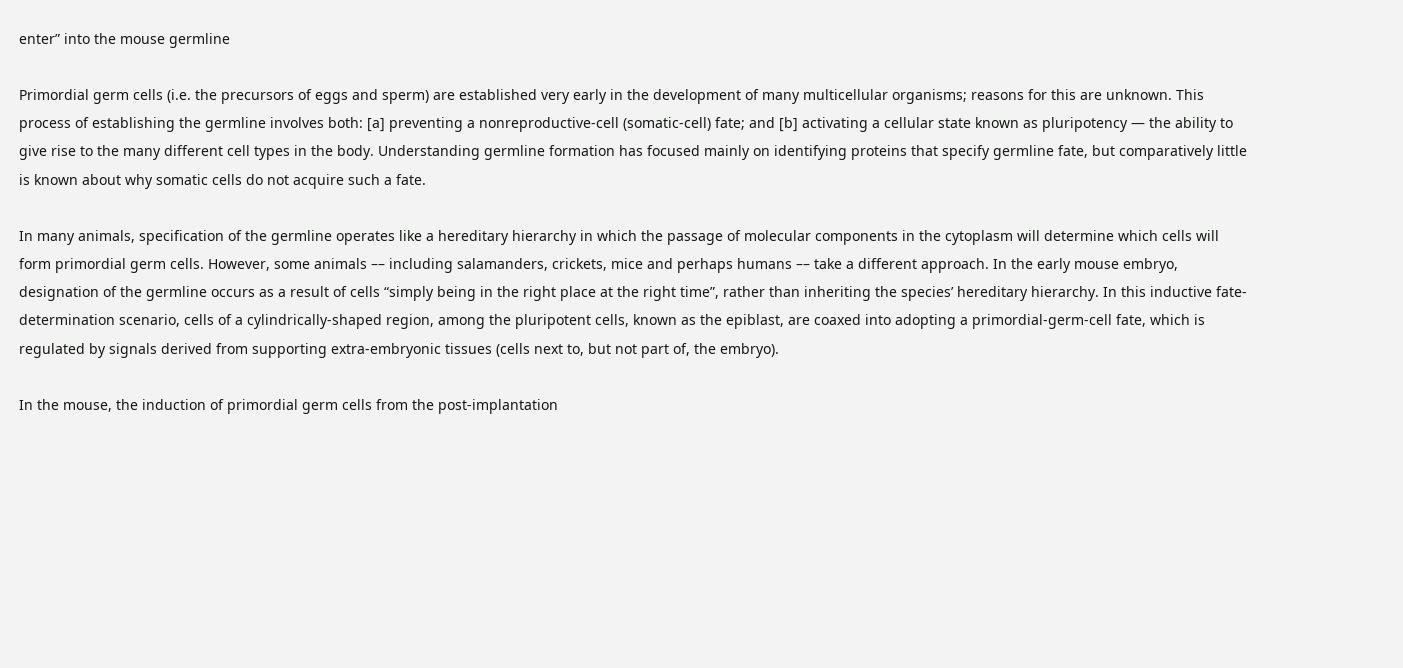enter” into the mouse germline

Primordial germ cells (i.e. the precursors of eggs and sperm) are established very early in the development of many multicellular organisms; reasons for this are unknown. This process of establishing the germline involves both: [a] preventing a nonreproductive-cell (somatic-cell) fate; and [b] activating a cellular state known as pluripotency — the ability to give rise to the many different cell types in the body. Understanding germline formation has focused mainly on identifying proteins that specify germline fate, but comparatively little is known about why somatic cells do not acquire such a fate.

In many animals, specification of the germline operates like a hereditary hierarchy in which the passage of molecular components in the cytoplasm will determine which cells will form primordial germ cells. However, some animals –– including salamanders, crickets, mice and perhaps humans –– take a different approach. In the early mouse embryo, designation of the germline occurs as a result of cells “simply being in the right place at the right time”, rather than inheriting the species’ hereditary hierarchy. In this inductive fate-determination scenario, cells of a cylindrically-shaped region, among the pluripotent cells, known as the epiblast, are coaxed into adopting a primordial-germ-cell fate, which is regulated by signals derived from supporting extra-embryonic tissues (cells next to, but not part of, the embryo).

In the mouse, the induction of primordial germ cells from the post-implantation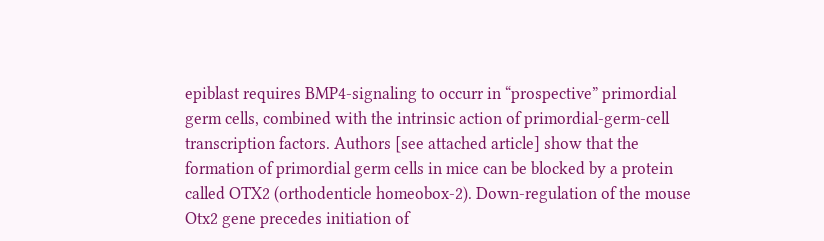epiblast requires BMP4-signaling to occurr in “prospective” primordial germ cells, combined with the intrinsic action of primordial-germ-cell transcription factors. Authors [see attached article] show that the formation of primordial germ cells in mice can be blocked by a protein called OTX2 (orthodenticle homeobox-2). Down-regulation of the mouse Otx2 gene precedes initiation of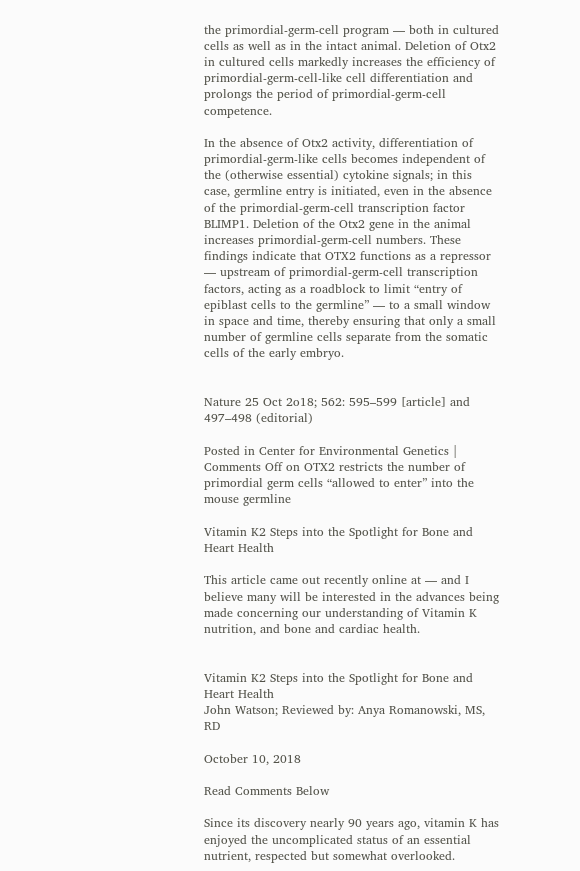the primordial-germ-cell program –– both in cultured cells as well as in the intact animal. Deletion of Otx2 in cultured cells markedly increases the efficiency of primordial-germ-cell-like cell differentiation and prolongs the period of primordial-germ-cell competence.

In the absence of Otx2 activity, differentiation of primordial-germ-like cells becomes independent of the (otherwise essential) cytokine signals; in this case, germline entry is initiated, even in the absence of the primordial-germ-cell transcription factor BLIMP1. Deletion of the Otx2 gene in the animal increases primordial-germ-cell numbers. These findings indicate that OTX2 functions as a repressor –– upstream of primordial-germ-cell transcription factors, acting as a roadblock to limit “entry of epiblast cells to the germline” –– to a small window in space and time, thereby ensuring that only a small number of germline cells separate from the somatic cells of the early embryo.


Nature 25 Oct 2o18; 562: 595–599 [article] and 497–498 (editorial)

Posted in Center for Environmental Genetics | Comments Off on OTX2 restricts the number of primordial germ cells “allowed to enter” into the mouse germline

Vitamin K2 Steps into the Spotlight for Bone and Heart Health

This article came out recently online at –– and I believe many will be interested in the advances being made concerning our understanding of Vitamin K nutrition, and bone and cardiac health.


Vitamin K2 Steps into the Spotlight for Bone and Heart Health
John Watson; Reviewed by: Anya Romanowski, MS, RD

October 10, 2018

Read Comments Below

Since its discovery nearly 90 years ago, vitamin K has enjoyed the uncomplicated status of an essential nutrient, respected but somewhat overlooked.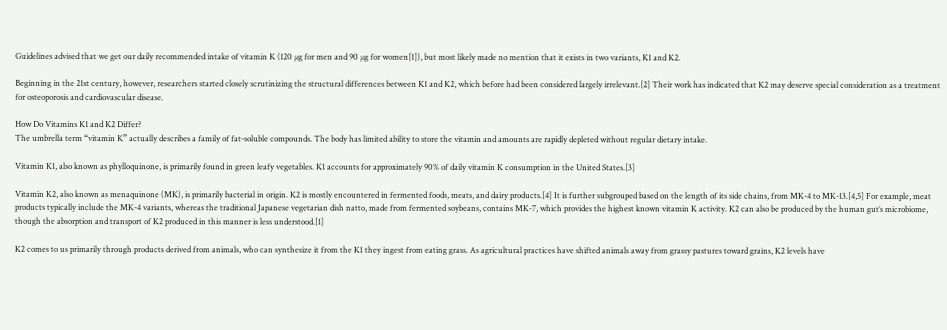Guidelines advised that we get our daily recommended intake of vitamin K (120 µg for men and 90 µg for women[1]), but most likely made no mention that it exists in two variants, K1 and K2.

Beginning in the 21st century, however, researchers started closely scrutinizing the structural differences between K1 and K2, which before had been considered largely irrelevant.[2] Their work has indicated that K2 may deserve special consideration as a treatment for osteoporosis and cardiovascular disease.

How Do Vitamins K1 and K2 Differ?
The umbrella term “vitamin K” actually describes a family of fat-soluble compounds. The body has limited ability to store the vitamin and amounts are rapidly depleted without regular dietary intake.

Vitamin K1, also known as phylloquinone, is primarily found in green leafy vegetables. K1 accounts for approximately 90% of daily vitamin K consumption in the United States.[3]

Vitamin K2, also known as menaquinone (MK), is primarily bacterial in origin. K2 is mostly encountered in fermented foods, meats, and dairy products.[4] It is further subgrouped based on the length of its side chains, from MK-4 to MK-13.[4,5] For example, meat products typically include the MK-4 variants, whereas the traditional Japanese vegetarian dish natto, made from fermented soybeans, contains MK-7, which provides the highest known vitamin K activity. K2 can also be produced by the human gut’s microbiome, though the absorption and transport of K2 produced in this manner is less understood.[1]

K2 comes to us primarily through products derived from animals, who can synthesize it from the K1 they ingest from eating grass. As agricultural practices have shifted animals away from grassy pastures toward grains, K2 levels have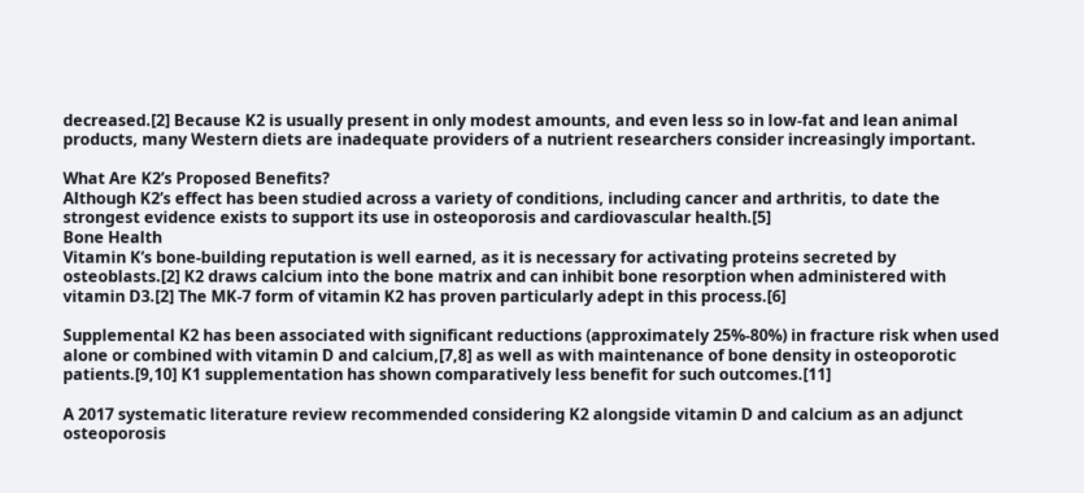decreased.[2] Because K2 is usually present in only modest amounts, and even less so in low-fat and lean animal products, many Western diets are inadequate providers of a nutrient researchers consider increasingly important.

What Are K2’s Proposed Benefits?
Although K2’s effect has been studied across a variety of conditions, including cancer and arthritis, to date the strongest evidence exists to support its use in osteoporosis and cardiovascular health.[5]
Bone Health
Vitamin K’s bone-building reputation is well earned, as it is necessary for activating proteins secreted by osteoblasts.[2] K2 draws calcium into the bone matrix and can inhibit bone resorption when administered with vitamin D3.[2] The MK-7 form of vitamin K2 has proven particularly adept in this process.[6]

Supplemental K2 has been associated with significant reductions (approximately 25%-80%) in fracture risk when used alone or combined with vitamin D and calcium,[7,8] as well as with maintenance of bone density in osteoporotic patients.[9,10] K1 supplementation has shown comparatively less benefit for such outcomes.[11]

A 2017 systematic literature review recommended considering K2 alongside vitamin D and calcium as an adjunct osteoporosis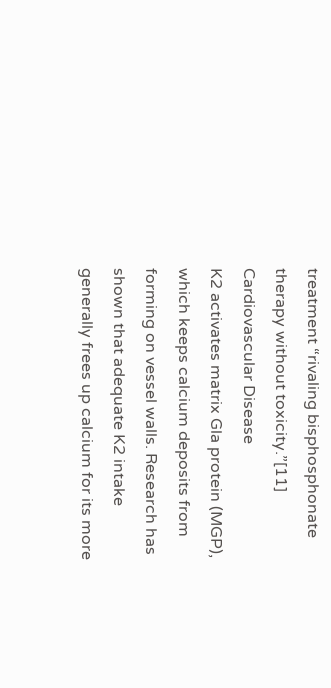treatment “rivaling bisphosphonate therapy without toxicity.”[11]
Cardiovascular Disease
K2 activates matrix Gla protein (MGP), which keeps calcium deposits from forming on vessel walls. Research has shown that adequate K2 intake generally frees up calcium for its more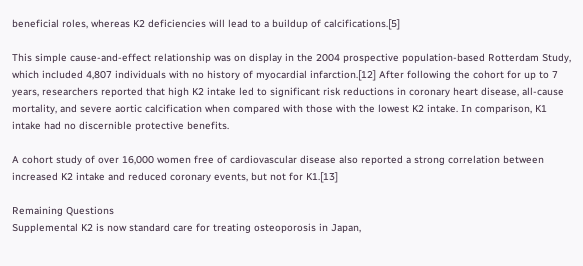beneficial roles, whereas K2 deficiencies will lead to a buildup of calcifications.[5]

This simple cause-and-effect relationship was on display in the 2004 prospective population-based Rotterdam Study, which included 4,807 individuals with no history of myocardial infarction.[12] After following the cohort for up to 7 years, researchers reported that high K2 intake led to significant risk reductions in coronary heart disease, all-cause mortality, and severe aortic calcification when compared with those with the lowest K2 intake. In comparison, K1 intake had no discernible protective benefits.

A cohort study of over 16,000 women free of cardiovascular disease also reported a strong correlation between increased K2 intake and reduced coronary events, but not for K1.[13]

Remaining Questions
Supplemental K2 is now standard care for treating osteoporosis in Japan,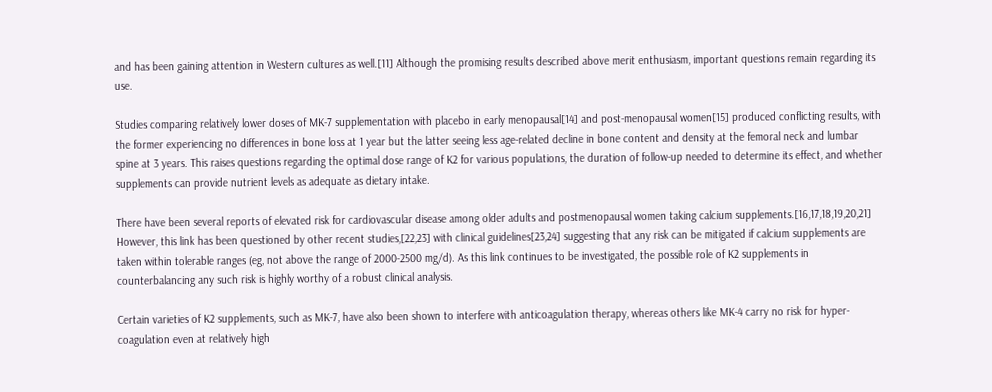and has been gaining attention in Western cultures as well.[11] Although the promising results described above merit enthusiasm, important questions remain regarding its use.

Studies comparing relatively lower doses of MK-7 supplementation with placebo in early menopausal[14] and post-menopausal women[15] produced conflicting results, with the former experiencing no differences in bone loss at 1 year but the latter seeing less age-related decline in bone content and density at the femoral neck and lumbar spine at 3 years. This raises questions regarding the optimal dose range of K2 for various populations, the duration of follow-up needed to determine its effect, and whether supplements can provide nutrient levels as adequate as dietary intake.

There have been several reports of elevated risk for cardiovascular disease among older adults and postmenopausal women taking calcium supplements.[16,17,18,19,20,21] However, this link has been questioned by other recent studies,[22,23] with clinical guidelines[23,24] suggesting that any risk can be mitigated if calcium supplements are taken within tolerable ranges (eg, not above the range of 2000-2500 mg/d). As this link continues to be investigated, the possible role of K2 supplements in counterbalancing any such risk is highly worthy of a robust clinical analysis.

Certain varieties of K2 supplements, such as MK-7, have also been shown to interfere with anticoagulation therapy, whereas others like MK-4 carry no risk for hyper-coagulation even at relatively high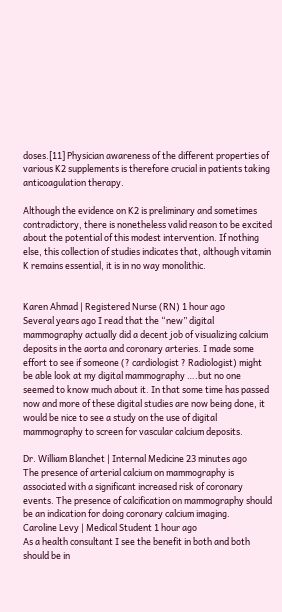doses.[11] Physician awareness of the different properties of various K2 supplements is therefore crucial in patients taking anticoagulation therapy.

Although the evidence on K2 is preliminary and sometimes contradictory, there is nonetheless valid reason to be excited about the potential of this modest intervention. If nothing else, this collection of studies indicates that, although vitamin K remains essential, it is in no way monolithic.


Karen Ahmad | Registered Nurse (RN) 1 hour ago
Several years ago I read that the “new” digital mammography actually did a decent job of visualizing calcium deposits in the aorta and coronary arteries. I made some effort to see if someone (? cardiologist ? Radiologist) might be able look at my digital mammography ….but no one seemed to know much about it. In that some time has passed now and more of these digital studies are now being done, it would be nice to see a study on the use of digital mammography to screen for vascular calcium deposits.

Dr. William Blanchet | Internal Medicine 23 minutes ago
The presence of arterial calcium on mammography is associated with a significant increased risk of coronary events. The presence of calcification on mammography should be an indication for doing coronary calcium imaging.
Caroline Levy | Medical Student 1 hour ago
As a health consultant I see the benefit in both and both should be in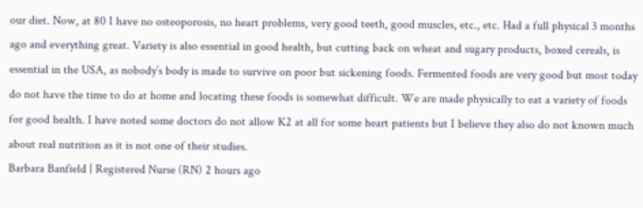our diet. Now, at 80 I have no osteoporosis, no heart problems, very good teeth, good muscles, etc., etc. Had a full physical 3 months ago and everything great. Variety is also essential in good health, but cutting back on wheat and sugary products, boxed cereals, is essential in the USA, as nobody’s body is made to survive on poor but sickening foods. Fermented foods are very good but most today do not have the time to do at home and locating these foods is somewhat difficult. We are made physically to eat a variety of foods for good health. I have noted some doctors do not allow K2 at all for some heart patients but I believe they also do not known much about real nutrition as it is not one of their studies.
Barbara Banfield | Registered Nurse (RN) 2 hours ago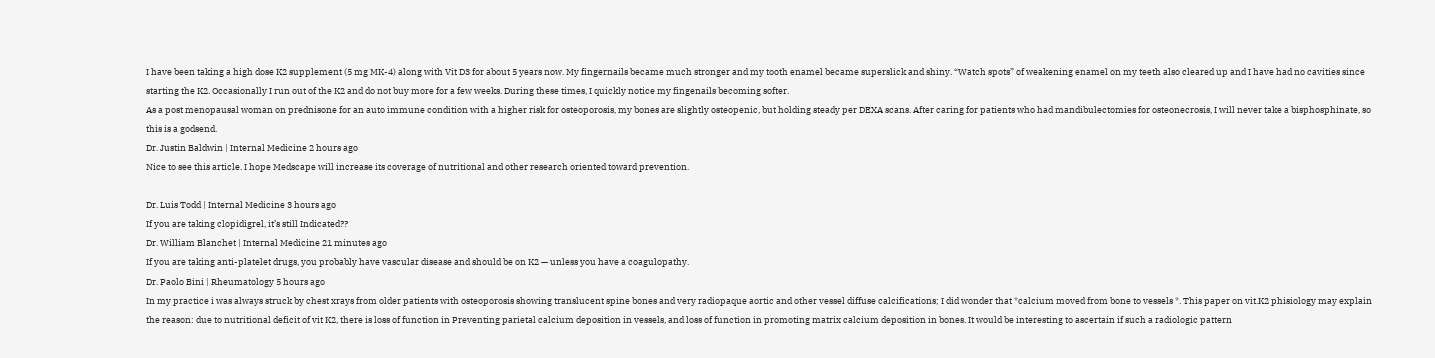I have been taking a high dose K2 supplement (5 mg MK-4) along with Vit D3 for about 5 years now. My fingernails became much stronger and my tooth enamel became superslick and shiny. “Watch spots” of weakening enamel on my teeth also cleared up and I have had no cavities since starting the K2. Occasionally I run out of the K2 and do not buy more for a few weeks. During these times, I quickly notice my fingenails becoming softer.
As a post menopausal woman on prednisone for an auto immune condition with a higher risk for osteoporosis, my bones are slightly osteopenic, but holding steady per DEXA scans. After caring for patients who had mandibulectomies for osteonecrosis, I will never take a bisphosphinate, so this is a godsend.
Dr. Justin Baldwin | Internal Medicine 2 hours ago
Nice to see this article. I hope Medscape will increase its coverage of nutritional and other research oriented toward prevention.

Dr. Luis Todd | Internal Medicine 3 hours ago
If you are taking clopidigrel, it’s still Indicated??
Dr. William Blanchet | Internal Medicine 21 minutes ago
If you are taking anti-platelet drugs, you probably have vascular disease and should be on K2 — unless you have a coagulopathy.
Dr. Paolo Bini | Rheumatology 5 hours ago
In my practice i was always struck by chest xrays from older patients with osteoporosis showing translucent spine bones and very radiopaque aortic and other vessel diffuse calcifications; I did wonder that *calcium moved from bone to vessels *. This paper on vit.K2 phisiology may explain the reason: due to nutritional deficit of vit K2, there is loss of function in Preventing parietal calcium deposition in vessels, and loss of function in promoting matrix calcium deposition in bones. It would be interesting to ascertain if such a radiologic pattern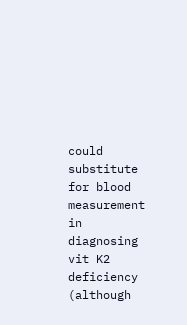could substitute for blood measurement in diagnosing vit K2 deficiency (although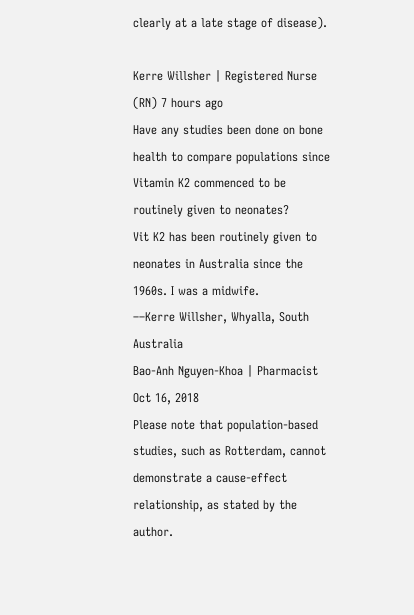clearly at a late stage of disease).

Kerre Willsher | Registered Nurse (RN) 7 hours ago
Have any studies been done on bone health to compare populations since Vitamin K2 commenced to be routinely given to neonates?
Vit K2 has been routinely given to neonates in Australia since the 1960s. I was a midwife.
––Kerre Willsher, Whyalla, South Australia
Bao-Anh Nguyen-Khoa | Pharmacist Oct 16, 2018
Please note that population-based studies, such as Rotterdam, cannot demonstrate a cause-effect relationship, as stated by the author.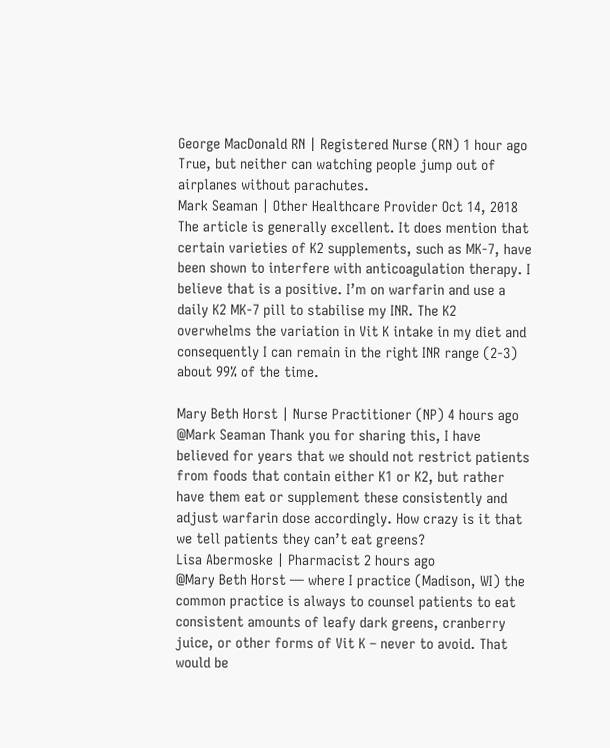George MacDonald RN | Registered Nurse (RN) 1 hour ago
True, but neither can watching people jump out of airplanes without parachutes.
Mark Seaman | Other Healthcare Provider Oct 14, 2018
The article is generally excellent. It does mention that certain varieties of K2 supplements, such as MK-7, have been shown to interfere with anticoagulation therapy. I believe that is a positive. I’m on warfarin and use a daily K2 MK-7 pill to stabilise my INR. The K2 overwhelms the variation in Vit K intake in my diet and consequently I can remain in the right INR range (2-3) about 99% of the time.

Mary Beth Horst | Nurse Practitioner (NP) 4 hours ago
@Mark Seaman Thank you for sharing this, I have believed for years that we should not restrict patients from foods that contain either K1 or K2, but rather have them eat or supplement these consistently and adjust warfarin dose accordingly. How crazy is it that we tell patients they can’t eat greens?
Lisa Abermoske | Pharmacist 2 hours ago
@Mary Beth Horst — where I practice (Madison, WI) the common practice is always to counsel patients to eat consistent amounts of leafy dark greens, cranberry juice, or other forms of Vit K – never to avoid. That would be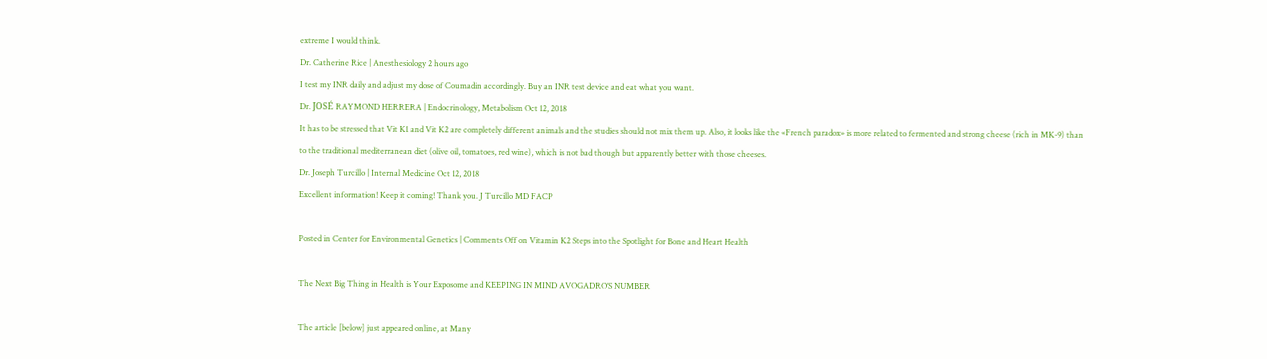extreme I would think.
Dr. Catherine Rice | Anesthesiology 2 hours ago
I test my INR daily and adjust my dose of Coumadin accordingly. Buy an INR test device and eat what you want.
Dr. JOSÉ RAYMOND HERRERA | Endocrinology, Metabolism Oct 12, 2018
It has to be stressed that Vit K1 and Vit K2 are completely different animals and the studies should not mix them up. Also, it looks like the «French paradox» is more related to fermented and strong cheese (rich in MK-9) than to the traditional mediterranean diet (olive oil, tomatoes, red wine), which is not bad though but apparently better with those cheeses.
Dr. Joseph Turcillo | Internal Medicine Oct 12, 2018
Excellent information! Keep it coming! Thank you. J Turcillo MD FACP

Posted in Center for Environmental Genetics | Comments Off on Vitamin K2 Steps into the Spotlight for Bone and Heart Health

The Next Big Thing in Health is Your Exposome and KEEPING IN MIND AVOGADRO’S NUMBER

The article [below] just appeared online, at Many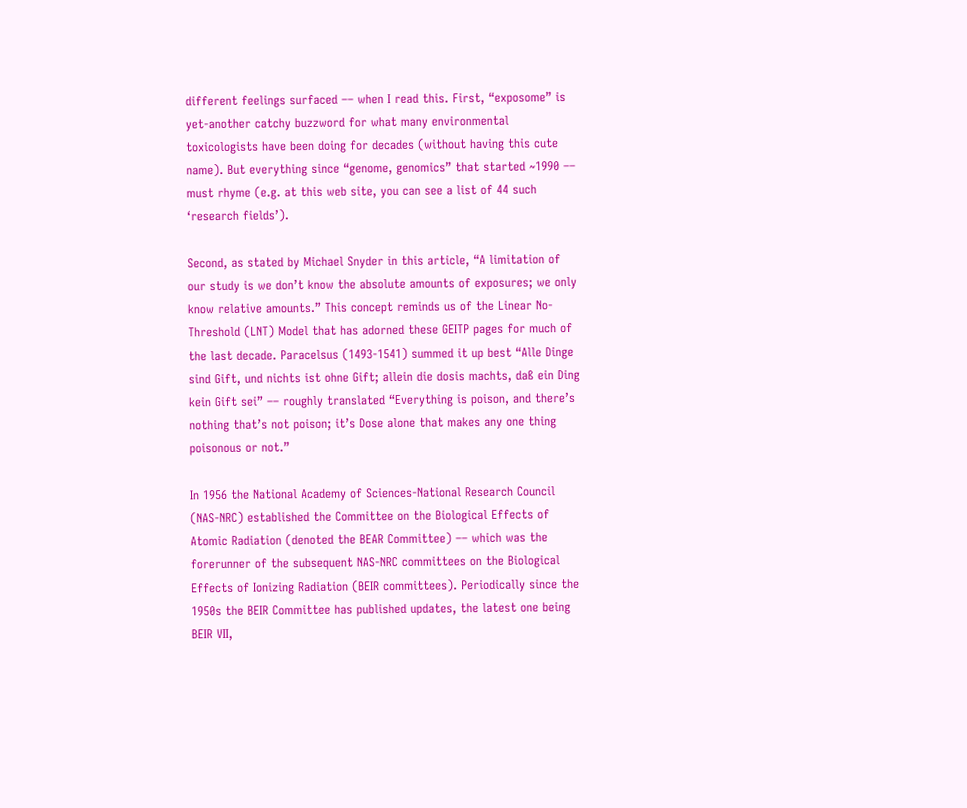different feelings surfaced –– when I read this. First, “exposome” is yet-another catchy buzzword for what many environmental toxicologists have been doing for decades (without having this cute name). But everything since “genome, genomics” that started ~1990 –– must rhyme (e.g. at this web site, you can see a list of 44 such ‘research fields’).

Second, as stated by Michael Snyder in this article, “A limitation of our study is we don’t know the absolute amounts of exposures; we only know relative amounts.” This concept reminds us of the Linear No-Threshold (LNT) Model that has adorned these GEITP pages for much of the last decade. Paracelsus (1493-1541) summed it up best “Alle Dinge sind Gift, und nichts ist ohne Gift; allein die dosis machts, daß ein Ding kein Gift sei” –– roughly translated “Everything is poison, and there’s nothing that’s not poison; it’s Dose alone that makes any one thing poisonous or not.”

In 1956 the National Academy of Sciences-National Research Council (NAS-NRC) established the Committee on the Biological Effects of Atomic Radiation (denoted the BEAR Committee) –– which was the forerunner of the subsequent NAS-NRC committees on the Biological Effects of Ionizing Radiation (BEIR committees). Periodically since the 1950s the BEIR Committee has published updates, the latest one being BEIR VII,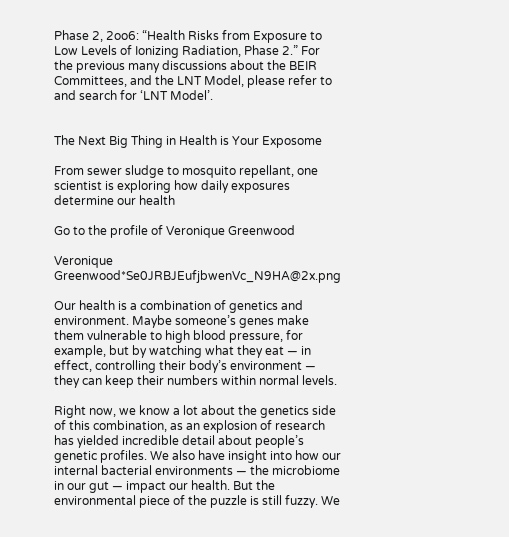Phase 2, 2oo6: “Health Risks from Exposure to Low Levels of Ionizing Radiation, Phase 2.” For the previous many discussions about the BEIR Committees, and the LNT Model, please refer to and search for ‘LNT Model’.


The Next Big Thing in Health is Your Exposome

From sewer sludge to mosquito repellant, one scientist is exploring how daily exposures determine our health

Go to the profile of Veronique Greenwood

Veronique Greenwood*Se0JRBJEufjbwenVc_N9HA@2x.png

Our health is a combination of genetics and environment. Maybe someone’s genes make them vulnerable to high blood pressure, for example, but by watching what they eat — in effect, controlling their body’s environment — they can keep their numbers within normal levels.

Right now, we know a lot about the genetics side of this combination, as an explosion of research has yielded incredible detail about people’s genetic profiles. We also have insight into how our internal bacterial environments — the microbiome in our gut — impact our health. But the environmental piece of the puzzle is still fuzzy. We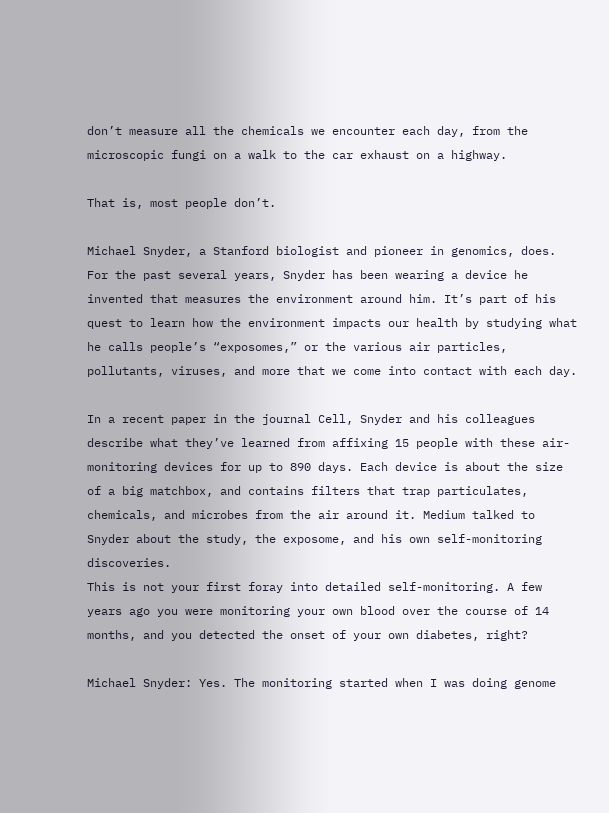don’t measure all the chemicals we encounter each day, from the microscopic fungi on a walk to the car exhaust on a highway.

That is, most people don’t.

Michael Snyder, a Stanford biologist and pioneer in genomics, does. For the past several years, Snyder has been wearing a device he invented that measures the environment around him. It’s part of his quest to learn how the environment impacts our health by studying what he calls people’s “exposomes,” or the various air particles, pollutants, viruses, and more that we come into contact with each day.

In a recent paper in the journal Cell, Snyder and his colleagues describe what they’ve learned from affixing 15 people with these air-monitoring devices for up to 890 days. Each device is about the size of a big matchbox, and contains filters that trap particulates, chemicals, and microbes from the air around it. Medium talked to Snyder about the study, the exposome, and his own self-monitoring discoveries.
This is not your first foray into detailed self-monitoring. A few years ago you were monitoring your own blood over the course of 14 months, and you detected the onset of your own diabetes, right?

Michael Snyder: Yes. The monitoring started when I was doing genome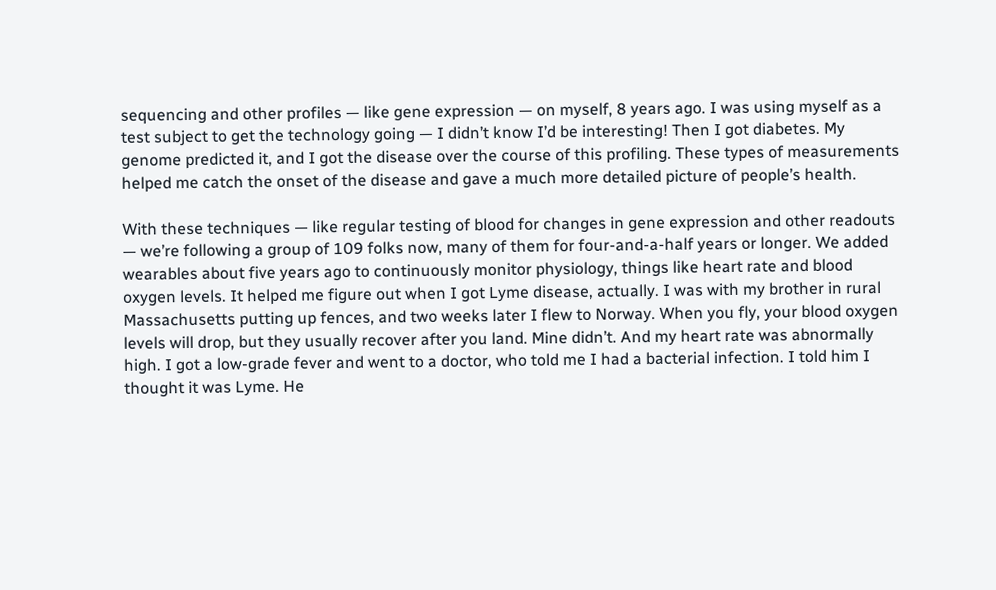sequencing and other profiles — like gene expression — on myself, 8 years ago. I was using myself as a test subject to get the technology going — I didn’t know I’d be interesting! Then I got diabetes. My genome predicted it, and I got the disease over the course of this profiling. These types of measurements helped me catch the onset of the disease and gave a much more detailed picture of people’s health.

With these techniques — like regular testing of blood for changes in gene expression and other readouts — we’re following a group of 109 folks now, many of them for four-and-a-half years or longer. We added wearables about five years ago to continuously monitor physiology, things like heart rate and blood oxygen levels. It helped me figure out when I got Lyme disease, actually. I was with my brother in rural Massachusetts putting up fences, and two weeks later I flew to Norway. When you fly, your blood oxygen levels will drop, but they usually recover after you land. Mine didn’t. And my heart rate was abnormally high. I got a low-grade fever and went to a doctor, who told me I had a bacterial infection. I told him I thought it was Lyme. He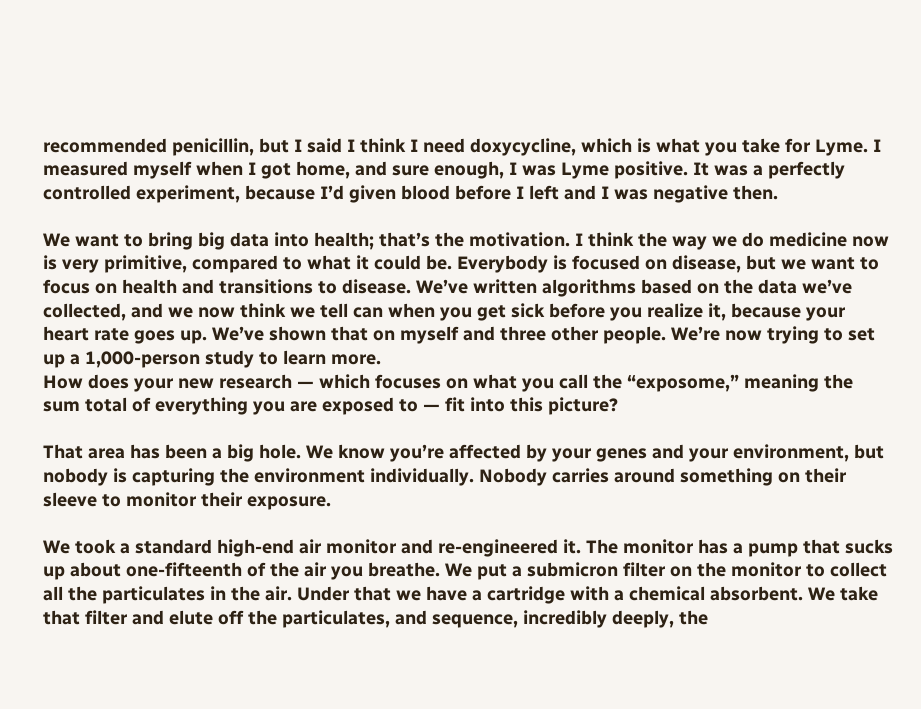recommended penicillin, but I said I think I need doxycycline, which is what you take for Lyme. I measured myself when I got home, and sure enough, I was Lyme positive. It was a perfectly controlled experiment, because I’d given blood before I left and I was negative then.

We want to bring big data into health; that’s the motivation. I think the way we do medicine now is very primitive, compared to what it could be. Everybody is focused on disease, but we want to focus on health and transitions to disease. We’ve written algorithms based on the data we’ve collected, and we now think we tell can when you get sick before you realize it, because your heart rate goes up. We’ve shown that on myself and three other people. We’re now trying to set up a 1,000-person study to learn more.
How does your new research — which focuses on what you call the “exposome,” meaning the sum total of everything you are exposed to — fit into this picture?

That area has been a big hole. We know you’re affected by your genes and your environment, but nobody is capturing the environment individually. Nobody carries around something on their sleeve to monitor their exposure.

We took a standard high-end air monitor and re-engineered it. The monitor has a pump that sucks up about one-fifteenth of the air you breathe. We put a submicron filter on the monitor to collect all the particulates in the air. Under that we have a cartridge with a chemical absorbent. We take that filter and elute off the particulates, and sequence, incredibly deeply, the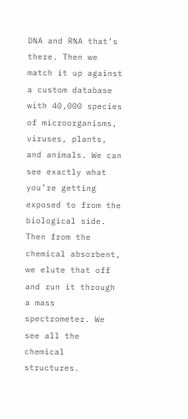DNA and RNA that’s there. Then we match it up against a custom database with 40,000 species of microorganisms, viruses, plants, and animals. We can see exactly what you’re getting exposed to from the biological side. Then from the chemical absorbent, we elute that off and run it through a mass spectrometer. We see all the chemical structures.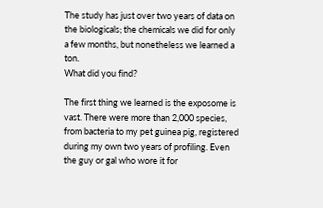The study has just over two years of data on the biologicals; the chemicals we did for only a few months, but nonetheless we learned a ton.
What did you find?

The first thing we learned is the exposome is vast. There were more than 2,000 species, from bacteria to my pet guinea pig, registered during my own two years of profiling. Even the guy or gal who wore it for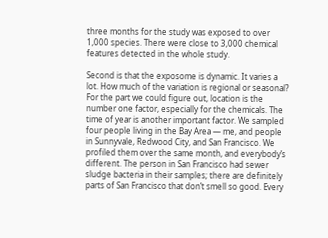three months for the study was exposed to over 1,000 species. There were close to 3,000 chemical features detected in the whole study.

Second is that the exposome is dynamic. It varies a lot. How much of the variation is regional or seasonal? For the part we could figure out, location is the number one factor, especially for the chemicals. The time of year is another important factor. We sampled four people living in the Bay Area — me, and people in Sunnyvale, Redwood City, and San Francisco. We profiled them over the same month, and everybody’s different. The person in San Francisco had sewer sludge bacteria in their samples; there are definitely parts of San Francisco that don’t smell so good. Every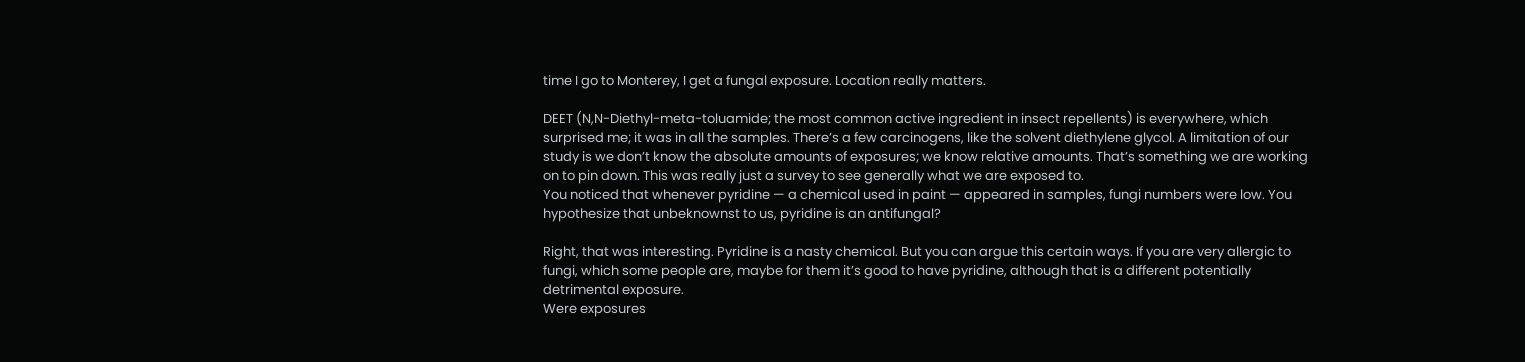time I go to Monterey, I get a fungal exposure. Location really matters.

DEET (N,N-Diethyl-meta-toluamide; the most common active ingredient in insect repellents) is everywhere, which surprised me; it was in all the samples. There’s a few carcinogens, like the solvent diethylene glycol. A limitation of our study is we don’t know the absolute amounts of exposures; we know relative amounts. That’s something we are working on to pin down. This was really just a survey to see generally what we are exposed to.
You noticed that whenever pyridine — a chemical used in paint — appeared in samples, fungi numbers were low. You hypothesize that unbeknownst to us, pyridine is an antifungal?

Right, that was interesting. Pyridine is a nasty chemical. But you can argue this certain ways. If you are very allergic to fungi, which some people are, maybe for them it’s good to have pyridine, although that is a different potentially detrimental exposure.
Were exposures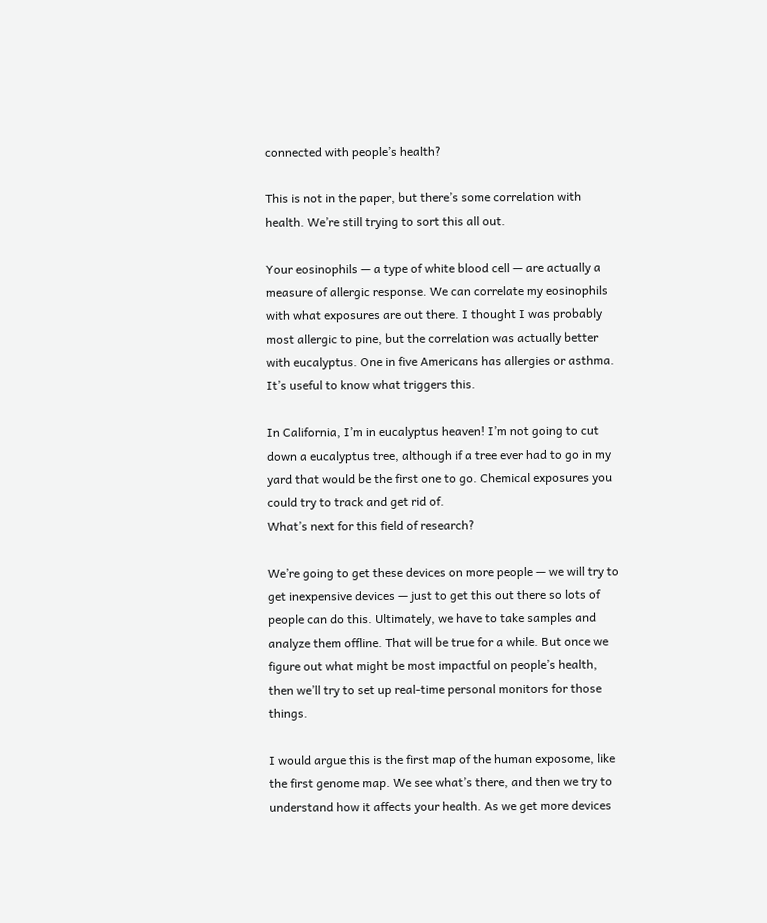connected with people’s health?

This is not in the paper, but there’s some correlation with health. We’re still trying to sort this all out.

Your eosinophils — a type of white blood cell — are actually a measure of allergic response. We can correlate my eosinophils with what exposures are out there. I thought I was probably most allergic to pine, but the correlation was actually better with eucalyptus. One in five Americans has allergies or asthma. It’s useful to know what triggers this.

In California, I’m in eucalyptus heaven! I’m not going to cut down a eucalyptus tree, although if a tree ever had to go in my yard that would be the first one to go. Chemical exposures you could try to track and get rid of.
What’s next for this field of research?

We’re going to get these devices on more people — we will try to get inexpensive devices — just to get this out there so lots of people can do this. Ultimately, we have to take samples and analyze them offline. That will be true for a while. But once we figure out what might be most impactful on people’s health, then we’ll try to set up real-time personal monitors for those things.

I would argue this is the first map of the human exposome, like the first genome map. We see what’s there, and then we try to understand how it affects your health. As we get more devices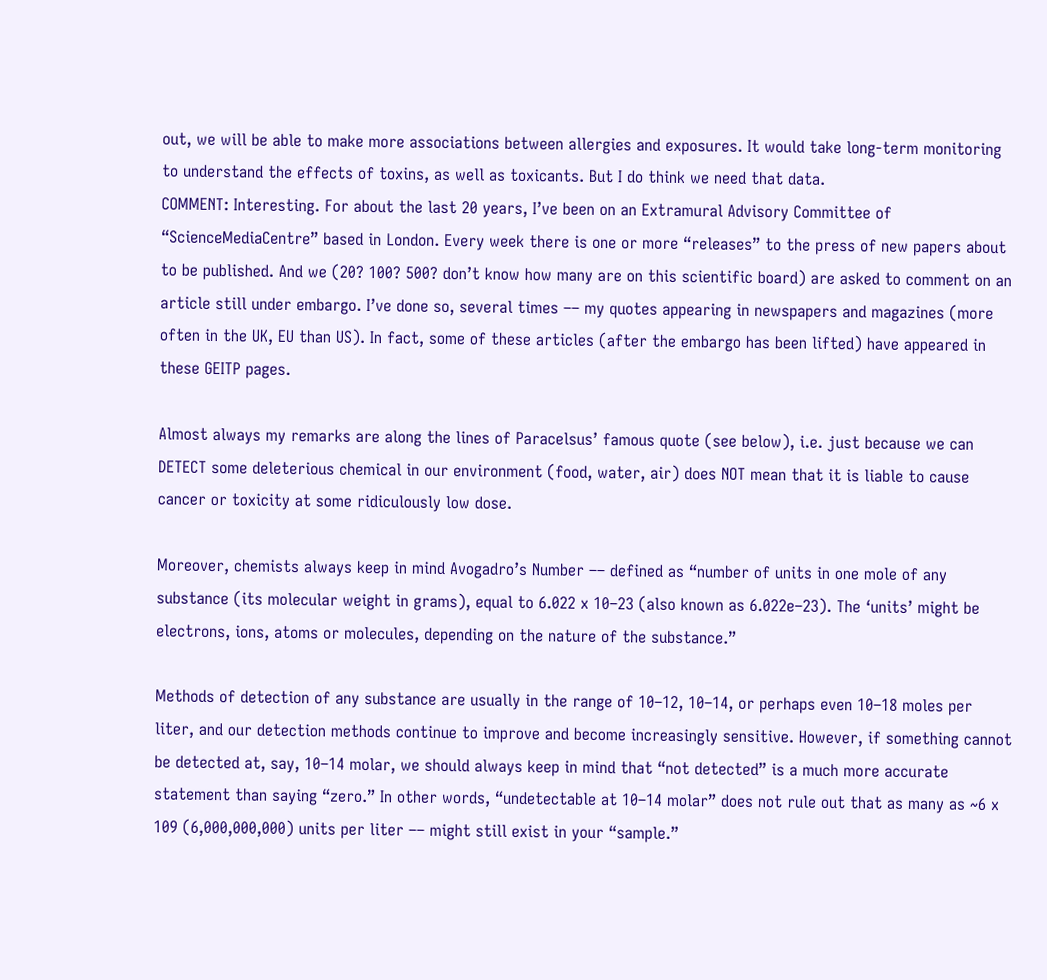out, we will be able to make more associations between allergies and exposures. It would take long-term monitoring to understand the effects of toxins, as well as toxicants. But I do think we need that data.
COMMENT: Interesting. For about the last 20 years, I’ve been on an Extramural Advisory Committee of “ScienceMediaCentre” based in London. Every week there is one or more “releases” to the press of new papers about to be published. And we (20? 100? 500? don’t know how many are on this scientific board) are asked to comment on an article still under embargo. I’ve done so, several times –– my quotes appearing in newspapers and magazines (more often in the UK, EU than US). In fact, some of these articles (after the embargo has been lifted) have appeared in these GEITP pages.

Almost always my remarks are along the lines of Paracelsus’ famous quote (see below), i.e. just because we can DETECT some deleterious chemical in our environment (food, water, air) does NOT mean that it is liable to cause cancer or toxicity at some ridiculously low dose.

Moreover, chemists always keep in mind Avogadro’s Number –– defined as “number of units in one mole of any substance (its molecular weight in grams), equal to 6.022 x 10–23 (also known as 6.022e–23). The ‘units’ might be electrons, ions, atoms or molecules, depending on the nature of the substance.”

Methods of detection of any substance are usually in the range of 10–12, 10–14, or perhaps even 10–18 moles per liter, and our detection methods continue to improve and become increasingly sensitive. However, if something cannot be detected at, say, 10–14 molar, we should always keep in mind that “not detected” is a much more accurate statement than saying “zero.” In other words, “undetectable at 10–14 molar” does not rule out that as many as ~6 x 109 (6,000,000,000) units per liter –– might still exist in your “sample.”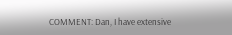COMMENT: Dan, I have extensive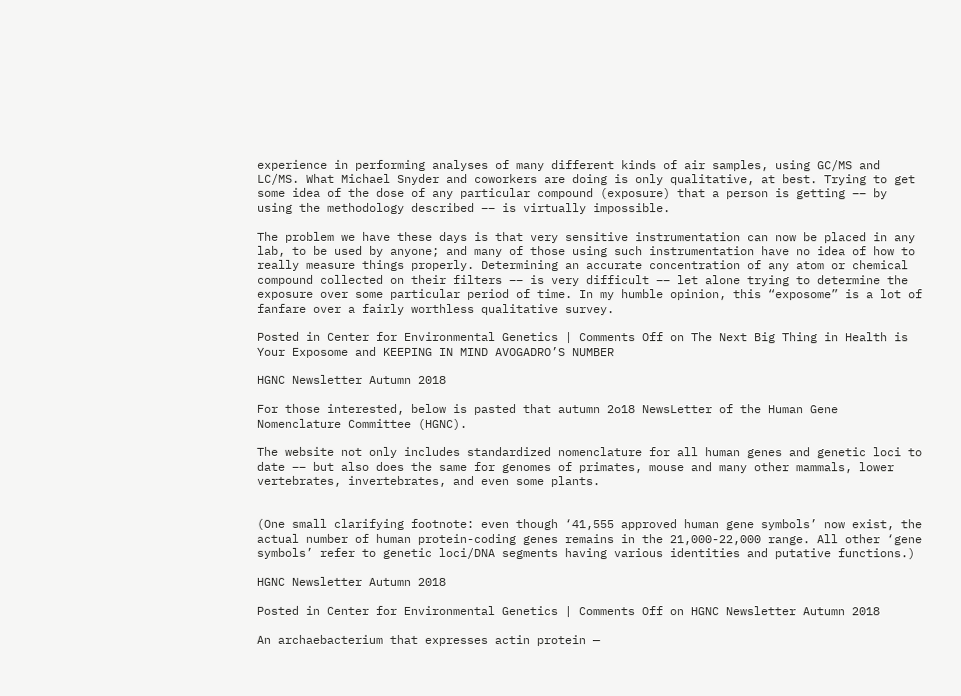experience in performing analyses of many different kinds of air samples, using GC/MS and LC/MS. What Michael Snyder and coworkers are doing is only qualitative, at best. Trying to get some idea of the dose of any particular compound (exposure) that a person is getting –– by using the methodology described –– is virtually impossible.

The problem we have these days is that very sensitive instrumentation can now be placed in any lab, to be used by anyone; and many of those using such instrumentation have no idea of how to really measure things properly. Determining an accurate concentration of any atom or chemical compound collected on their filters –– is very difficult –– let alone trying to determine the exposure over some particular period of time. In my humble opinion, this “exposome” is a lot of fanfare over a fairly worthless qualitative survey.

Posted in Center for Environmental Genetics | Comments Off on The Next Big Thing in Health is Your Exposome and KEEPING IN MIND AVOGADRO’S NUMBER

HGNC Newsletter Autumn 2018

For those interested, below is pasted that autumn 2o18 NewsLetter of the Human Gene Nomenclature Committee (HGNC).

The website not only includes standardized nomenclature for all human genes and genetic loci to date –– but also does the same for genomes of primates, mouse and many other mammals, lower vertebrates, invertebrates, and even some plants.


(One small clarifying footnote: even though ‘41,555 approved human gene symbols’ now exist, the actual number of human protein-coding genes remains in the 21,000-22,000 range. All other ‘gene symbols’ refer to genetic loci/DNA segments having various identities and putative functions.)

HGNC Newsletter Autumn 2018

Posted in Center for Environmental Genetics | Comments Off on HGNC Newsletter Autumn 2018

An archaebacterium that expresses actin protein —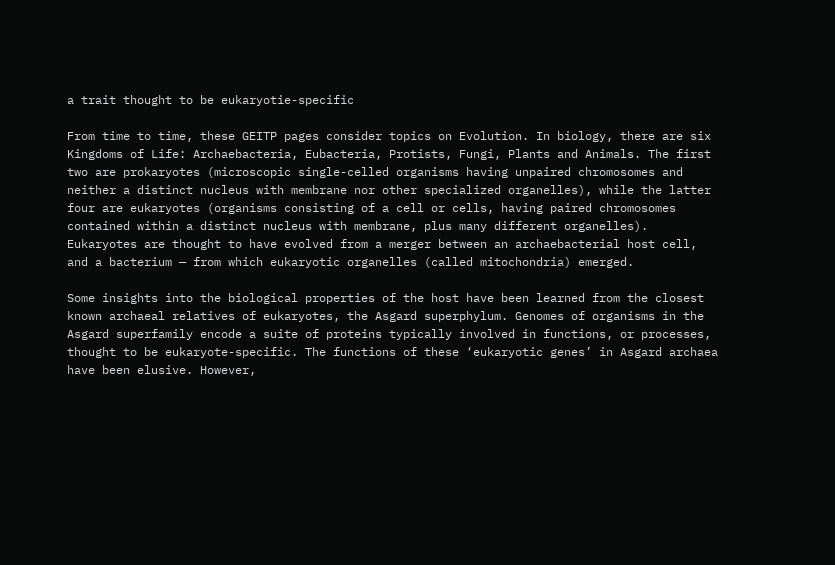a trait thought to be eukaryotie-specific

From time to time, these GEITP pages consider topics on Evolution. In biology, there are six Kingdoms of Life: Archaebacteria, Eubacteria, Protists, Fungi, Plants and Animals. The first two are prokaryotes (microscopic single-celled organisms having unpaired chromosomes and neither a distinct nucleus with membrane nor other specialized organelles), while the latter four are eukaryotes (organisms consisting of a cell or cells, having paired chromosomes contained within a distinct nucleus with membrane, plus many different organelles). Eukaryotes are thought to have evolved from a merger between an archaebacterial host cell, and a bacterium — from which eukaryotic organelles (called mitochondria) emerged.

Some insights into the biological properties of the host have been learned from the closest known archaeal relatives of eukaryotes, the Asgard superphylum. Genomes of organisms in the Asgard superfamily encode a suite of proteins typically involved in functions, or processes, thought to be eukaryote-specific. The functions of these ‘eukaryotic genes’ in Asgard archaea have been elusive. However,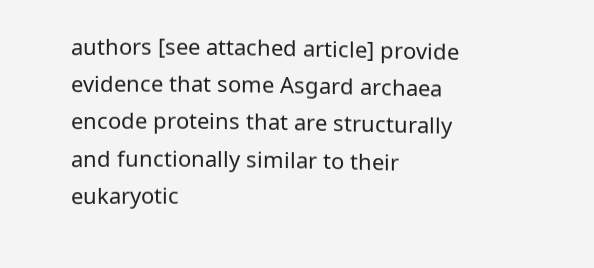authors [see attached article] provide evidence that some Asgard archaea encode proteins that are structurally and functionally similar to their eukaryotic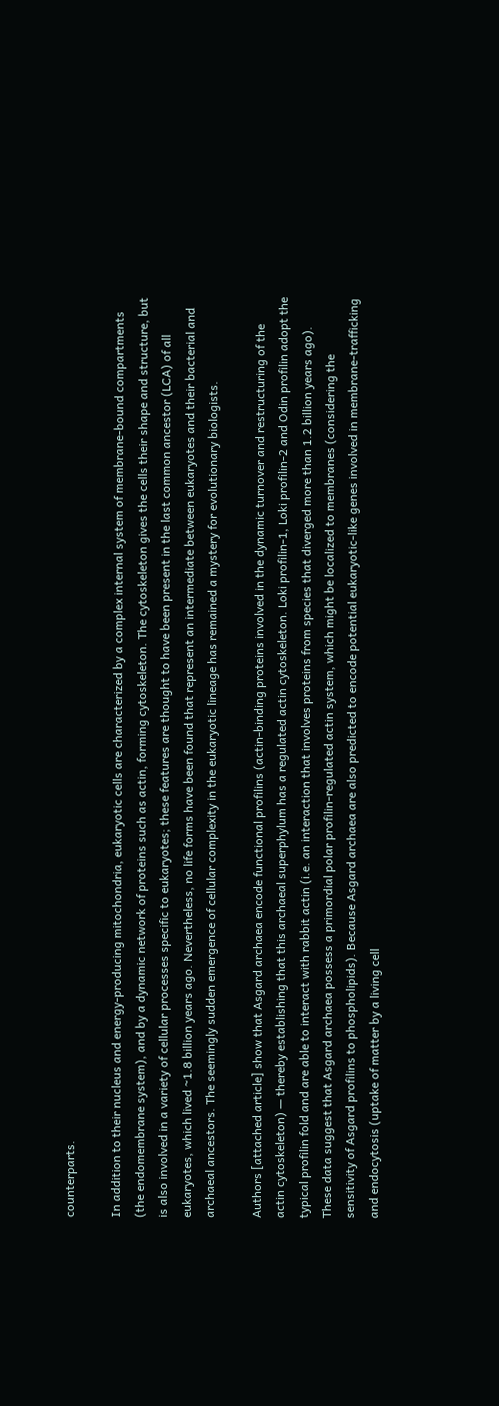counterparts.

In addition to their nucleus and energy-producing mitochondria, eukaryotic cells are characterized by a complex internal system of membrane-bound compartments (the endomembrane system), and by a dynamic network of proteins such as actin, forming cytoskeleton. The cytoskeleton gives the cells their shape and structure, but is also involved in a variety of cellular processes specific to eukaryotes; these features are thought to have been present in the last common ancestor (LCA) of all eukaryotes, which lived ~1.8 billion years ago. Nevertheless, no life forms have been found that represent an intermediate between eukaryotes and their bacterial and archaeal ancestors. The seemingly sudden emergence of cellular complexity in the eukaryotic lineage has remained a mystery for evolutionary biologists.

Authors [attached article] show that Asgard archaea encode functional profilins (actin-binding proteins involved in the dynamic turnover and restructuring of the actin cytoskeleton) — thereby establishing that this archaeal superphylum has a regulated actin cytoskeleton. Loki profilin-1, Loki profilin-2 and Odin profilin adopt the typical profilin fold and are able to interact with rabbit actin (i.e. an interaction that involves proteins from species that diverged more than 1.2 billion years ago). These data suggest that Asgard archaea possess a primordial polar profilin-regulated actin system, which might be localized to membranes (considering the sensitivity of Asgard profilins to phospholipids). Because Asgard archaea are also predicted to encode potential eukaryotic-like genes involved in membrane-trafficking and endocytosis (uptake of matter by a living cell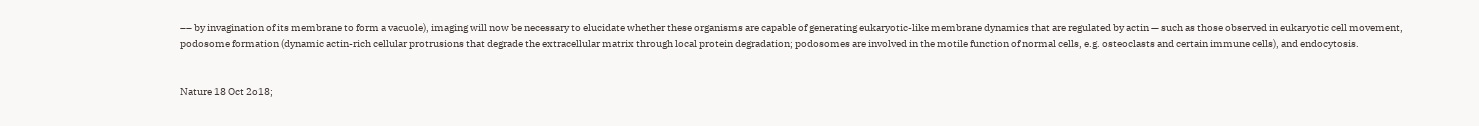–– by invagination of its membrane to form a vacuole), imaging will now be necessary to elucidate whether these organisms are capable of generating eukaryotic-like membrane dynamics that are regulated by actin — such as those observed in eukaryotic cell movement, podosome formation (dynamic actin-rich cellular protrusions that degrade the extracellular matrix through local protein degradation; podosomes are involved in the motile function of normal cells, e.g. osteoclasts and certain immune cells), and endocytosis.


Nature 18 Oct 2o18;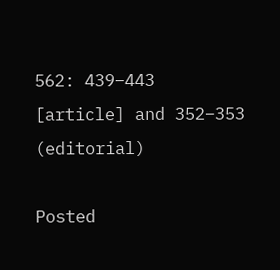562: 439–443 [article] and 352–353 (editorial)

Posted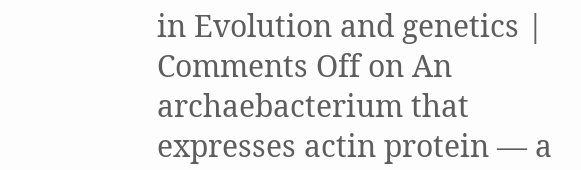in Evolution and genetics | Comments Off on An archaebacterium that expresses actin protein — a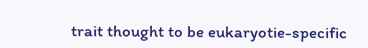trait thought to be eukaryotie-specific